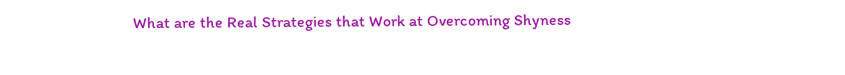What are the Real Strategies that Work at Overcoming Shyness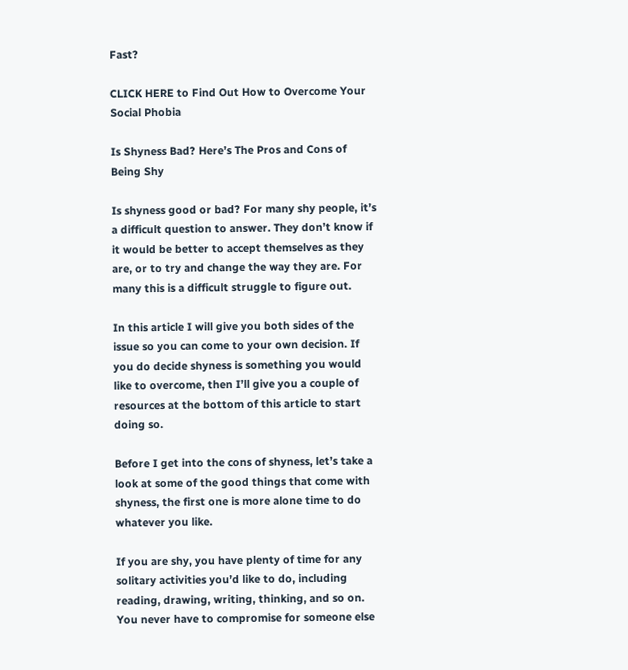Fast?

CLICK HERE to Find Out How to Overcome Your Social Phobia

Is Shyness Bad? Here’s The Pros and Cons of Being Shy

Is shyness good or bad? For many shy people, it’s a difficult question to answer. They don’t know if it would be better to accept themselves as they are, or to try and change the way they are. For many this is a difficult struggle to figure out.

In this article I will give you both sides of the issue so you can come to your own decision. If you do decide shyness is something you would like to overcome, then I’ll give you a couple of resources at the bottom of this article to start doing so.

Before I get into the cons of shyness, let’s take a look at some of the good things that come with shyness, the first one is more alone time to do whatever you like.

If you are shy, you have plenty of time for any solitary activities you’d like to do, including reading, drawing, writing, thinking, and so on. You never have to compromise for someone else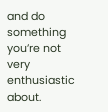and do something you’re not very enthusiastic about.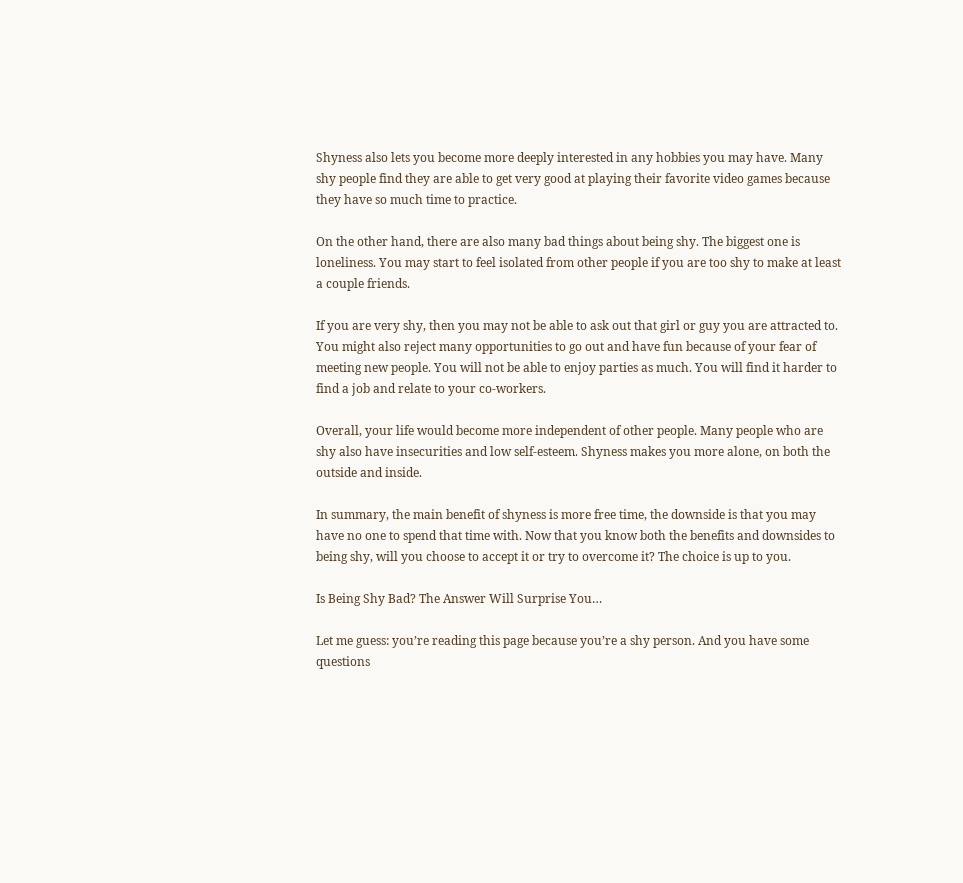Shyness also lets you become more deeply interested in any hobbies you may have. Many shy people find they are able to get very good at playing their favorite video games because they have so much time to practice.

On the other hand, there are also many bad things about being shy. The biggest one is loneliness. You may start to feel isolated from other people if you are too shy to make at least a couple friends.

If you are very shy, then you may not be able to ask out that girl or guy you are attracted to. You might also reject many opportunities to go out and have fun because of your fear of meeting new people. You will not be able to enjoy parties as much. You will find it harder to find a job and relate to your co-workers.

Overall, your life would become more independent of other people. Many people who are shy also have insecurities and low self-esteem. Shyness makes you more alone, on both the outside and inside.

In summary, the main benefit of shyness is more free time, the downside is that you may have no one to spend that time with. Now that you know both the benefits and downsides to being shy, will you choose to accept it or try to overcome it? The choice is up to you.

Is Being Shy Bad? The Answer Will Surprise You…

Let me guess: you’re reading this page because you’re a shy person. And you have some questions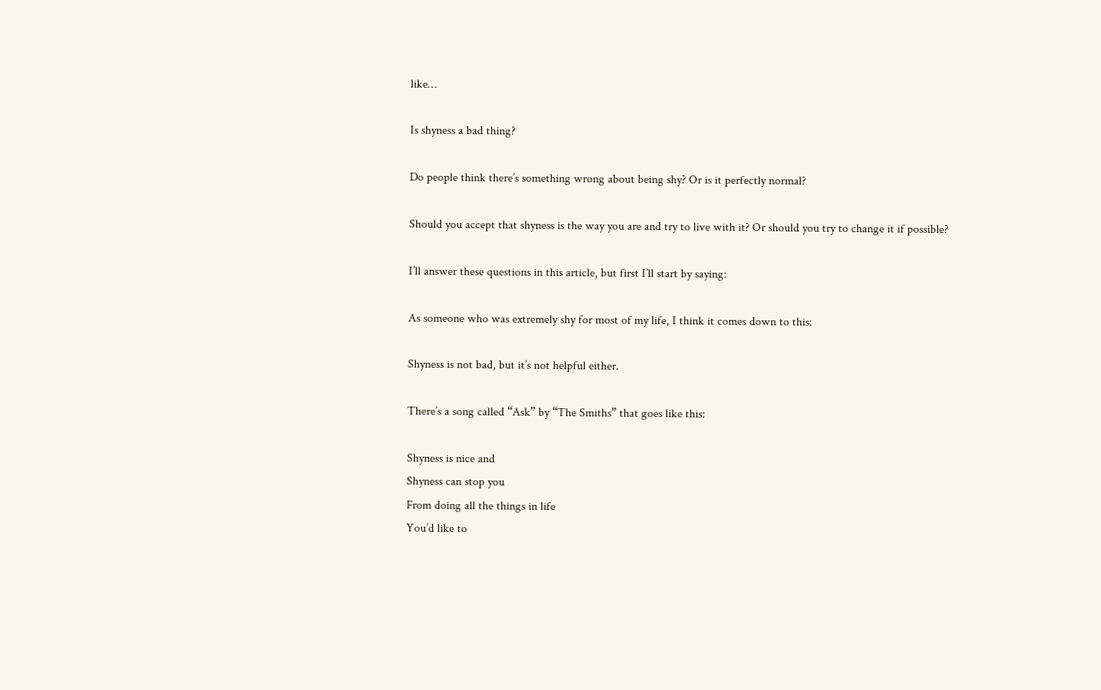like…

Is shyness a bad thing?

Do people think there’s something wrong about being shy? Or is it perfectly normal?

Should you accept that shyness is the way you are and try to live with it? Or should you try to change it if possible?

I’ll answer these questions in this article, but first I’ll start by saying:

As someone who was extremely shy for most of my life, I think it comes down to this:

Shyness is not bad, but it’s not helpful either.

There’s a song called “Ask” by “The Smiths” that goes like this:

Shyness is nice and
Shyness can stop you
From doing all the things in life
You’d like to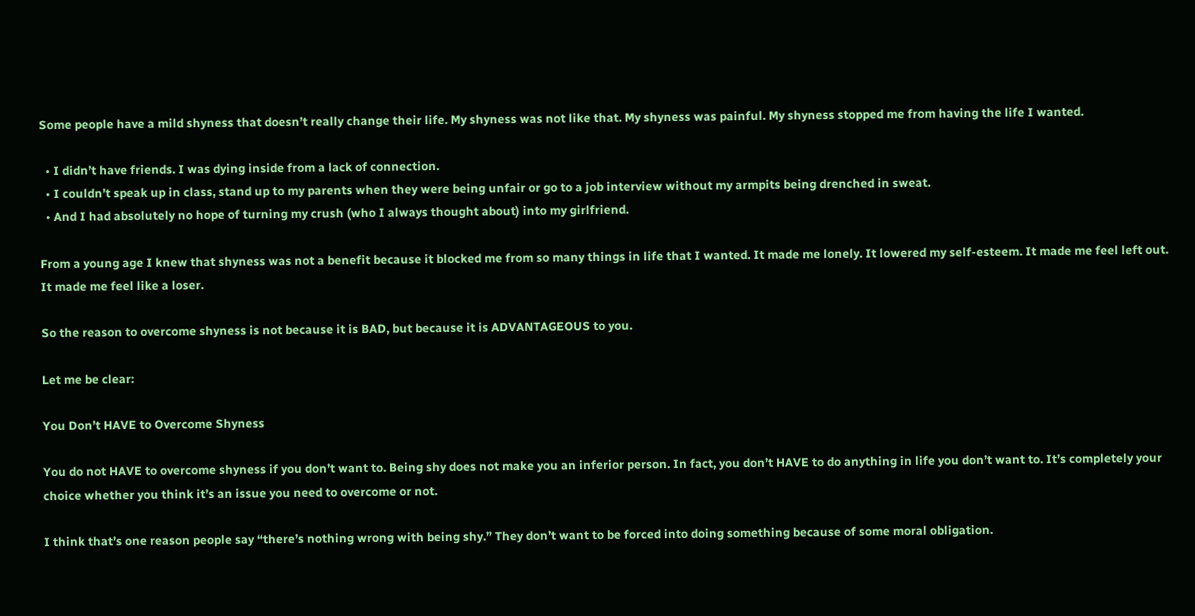Some people have a mild shyness that doesn’t really change their life. My shyness was not like that. My shyness was painful. My shyness stopped me from having the life I wanted.

  • I didn’t have friends. I was dying inside from a lack of connection.
  • I couldn’t speak up in class, stand up to my parents when they were being unfair or go to a job interview without my armpits being drenched in sweat.
  • And I had absolutely no hope of turning my crush (who I always thought about) into my girlfriend.

From a young age I knew that shyness was not a benefit because it blocked me from so many things in life that I wanted. It made me lonely. It lowered my self-esteem. It made me feel left out. It made me feel like a loser.

So the reason to overcome shyness is not because it is BAD, but because it is ADVANTAGEOUS to you.

Let me be clear:

You Don’t HAVE to Overcome Shyness

You do not HAVE to overcome shyness if you don’t want to. Being shy does not make you an inferior person. In fact, you don’t HAVE to do anything in life you don’t want to. It’s completely your choice whether you think it’s an issue you need to overcome or not.

I think that’s one reason people say “there’s nothing wrong with being shy.” They don’t want to be forced into doing something because of some moral obligation.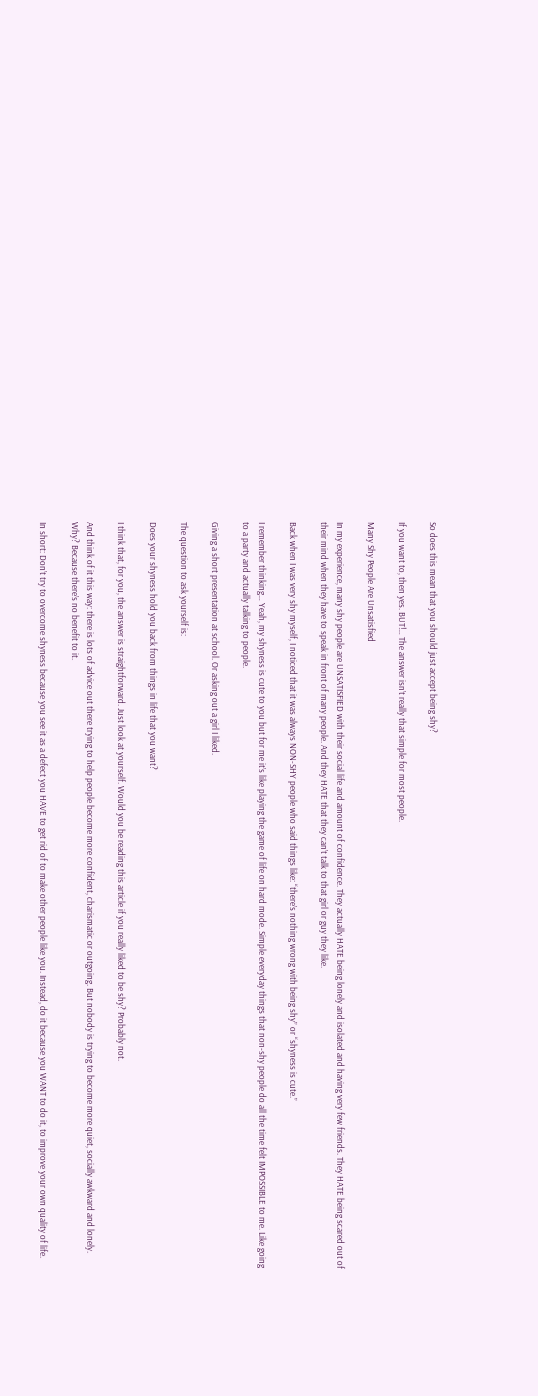So does this mean that you should just accept being shy?

If you want to, then yes. BUT!… The answer isn’t really that simple for most people.

Many Shy People Are Unsatisfied

In my experience, many shy people are UNSATISFIED with their social life and amount of confidence. They actually HATE being lonely and isolated and having very few friends. They HATE being scared out of their mind when they have to speak in front of many people. And they HATE that they can’t talk to that girl or guy they like.

Back when I was very shy myself, I noticed that it was always NON-SHY people who said things like: “there’s nothing wrong with being shy” or “shyness is cute.”

I remember thinking… Yeah, my shyness is cute to you but for me it’s like playing the game of life on hard mode. Simple everyday things that non-shy people do all the time felt IMPOSSIBLE to me. Like going to a party and actually talking to people.

Giving a short presentation at school. Or asking out a girl I liked.

The question to ask yourself is:

Does your shyness hold you back from things in life that you want?

I think that, for you, the answer is straightforward. Just look at yourself. Would you be reading this article if you really liked to be shy? Probably not.

And think of it this way: there is lots of advice out there trying to help people become more confident, charismatic or outgoing. But nobody is trying to become more quiet, socially awkward and lonely. Why? Because there’s no benefit to it.

In short: Don’t try to overcome shyness because you see it as a defect you HAVE to get rid of to make other people like you. Instead, do it because you WANT to do it, to improve your own quality of life.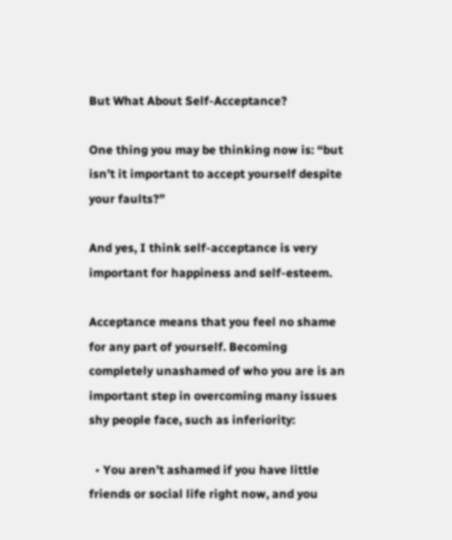But What About Self-Acceptance?

One thing you may be thinking now is: “but isn’t it important to accept yourself despite your faults?”

And yes, I think self-acceptance is very important for happiness and self-esteem.

Acceptance means that you feel no shame for any part of yourself. Becoming completely unashamed of who you are is an important step in overcoming many issues shy people face, such as inferiority:

  • You aren’t ashamed if you have little friends or social life right now, and you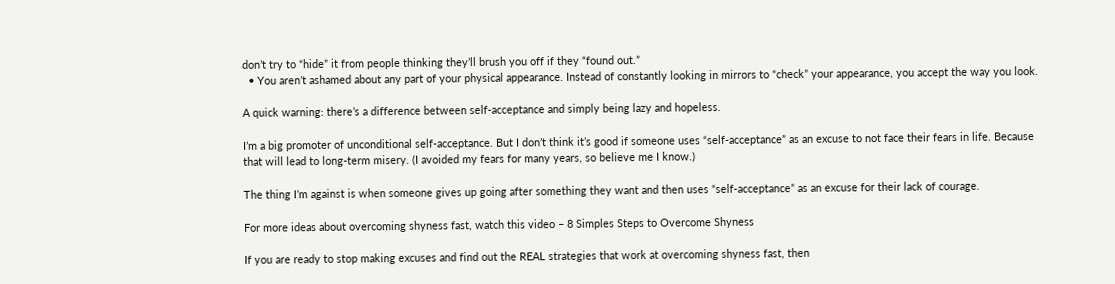don’t try to “hide” it from people thinking they’ll brush you off if they “found out.”
  • You aren’t ashamed about any part of your physical appearance. Instead of constantly looking in mirrors to “check” your appearance, you accept the way you look.

A quick warning: there’s a difference between self-acceptance and simply being lazy and hopeless.

I’m a big promoter of unconditional self-acceptance. But I don’t think it’s good if someone uses “self-acceptance” as an excuse to not face their fears in life. Because that will lead to long-term misery. (I avoided my fears for many years, so believe me I know.)

The thing I’m against is when someone gives up going after something they want and then uses “self-acceptance” as an excuse for their lack of courage.

For more ideas about overcoming shyness fast, watch this video – 8 Simples Steps to Overcome Shyness

If you are ready to stop making excuses and find out the REAL strategies that work at overcoming shyness fast, then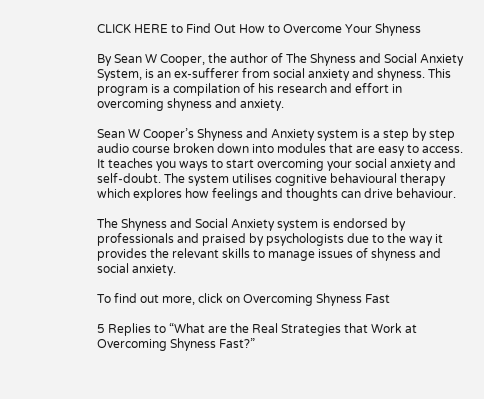CLICK HERE to Find Out How to Overcome Your Shyness

By Sean W Cooper, the author of The Shyness and Social Anxiety System, is an ex-sufferer from social anxiety and shyness. This program is a compilation of his research and effort in overcoming shyness and anxiety.

Sean W Cooper’s Shyness and Anxiety system is a step by step audio course broken down into modules that are easy to access. It teaches you ways to start overcoming your social anxiety and self-doubt. The system utilises cognitive behavioural therapy which explores how feelings and thoughts can drive behaviour.

The Shyness and Social Anxiety system is endorsed by professionals and praised by psychologists due to the way it provides the relevant skills to manage issues of shyness and social anxiety.

To find out more, click on Overcoming Shyness Fast

5 Replies to “What are the Real Strategies that Work at Overcoming Shyness Fast?”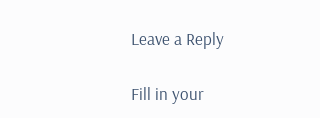Leave a Reply

Fill in your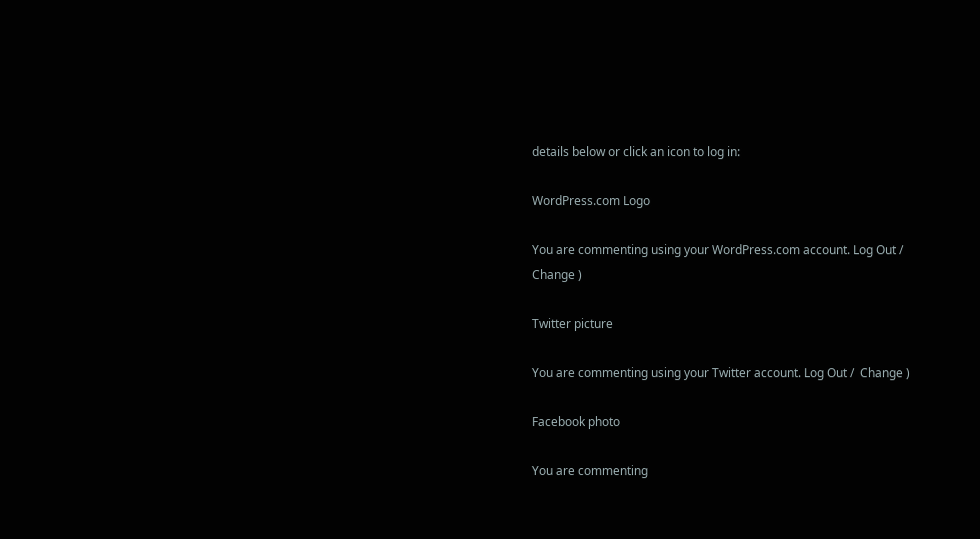details below or click an icon to log in:

WordPress.com Logo

You are commenting using your WordPress.com account. Log Out /  Change )

Twitter picture

You are commenting using your Twitter account. Log Out /  Change )

Facebook photo

You are commenting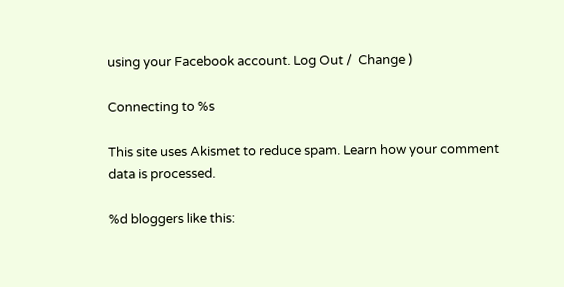using your Facebook account. Log Out /  Change )

Connecting to %s

This site uses Akismet to reduce spam. Learn how your comment data is processed.

%d bloggers like this: